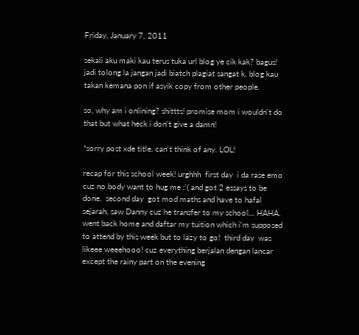Friday, January 7, 2011

sekali aku maki kau terus tuka url blog ye cik kak? bagus! jadi tolong la jangan jadi biatch plagiat sangat k. blog kau takan kemana pon if asyik copy from other people.

so, why am i onlining? shittts! promise mom i wouldn't do that but what heck i don't give a damn!

*sorry post xde title. can't think of any. LOL!

recap for this school week! urghhh  first day  i da rase emo cuz no body want to hug me :'( and got 2 essays to be done.  second day  got mod maths and have to hafal sejarah, saw Danny cuz he transfer to my school... HAHA. went back home and daftar my tuition which i'm supposed to attend by this week but to lazy to go!  third day  was likeee weeehooo! cuz everything berjalan dengan lancar except the rainy part on the evening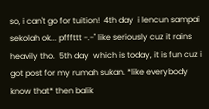so, i can't go for tuition!  4th day  i lencun sampai sekolah ok... pfffttt -.-" like seriously cuz it rains heavily tho.  5th day  which is today, it is fun cuz i got post for my rumah sukan. *like everybody know that* then balik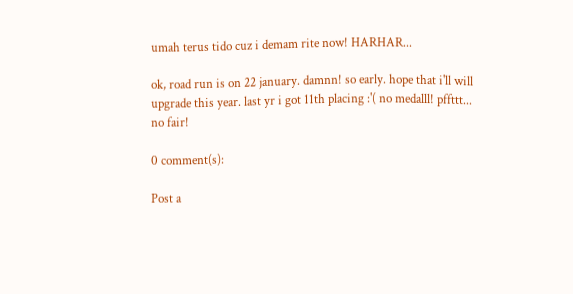umah terus tido cuz i demam rite now! HARHAR...

ok, road run is on 22 january. damnn! so early. hope that i'll will upgrade this year. last yr i got 11th placing :'( no medalll! pffttt... no fair!

0 comment(s):

Post a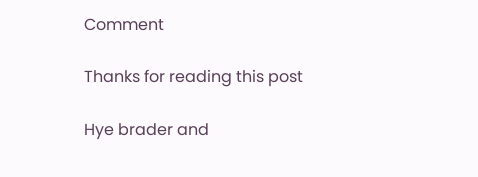Comment

Thanks for reading this post

Hye brader and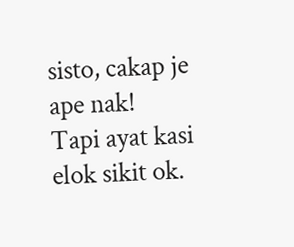sisto, cakap je ape nak!
Tapi ayat kasi elok sikit ok.